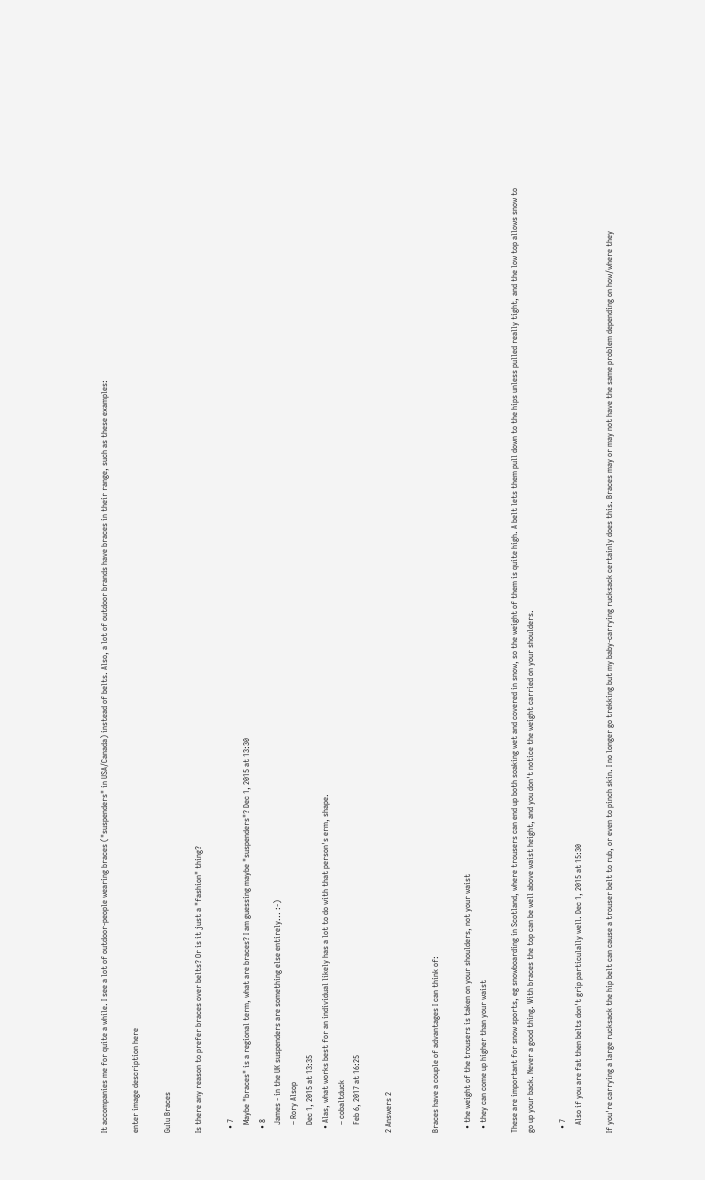It accompanies me for quite a while. I see a lot of outdoor-people wearing braces ("suspenders" in USA/Canada) instead of belts. Also, a lot of outdoor brands have braces in their range, such as these examples:

enter image description here

Gulu Braces

Is there any reason to prefer braces over belts? Or is it just a "fashion" thing?

  • 7
    Maybe "braces" is a regional term, what are braces? I am guessing maybe "suspenders"? Dec 1, 2015 at 13:30
  • 8
    James - in the UK suspenders are something else entirely... :-)
    – Rory Alsop
    Dec 1, 2015 at 13:35
  • Alas, what works best for an individual likely has a lot to do with that person's erm, shape.
    – cobaltduck
    Feb 6, 2017 at 16:25

2 Answers 2


Braces have a couple of advantages I can think of:

  • the weight of the trousers is taken on your shoulders, not your waist
  • they can come up higher than your waist

These are important for snow sports, eg snowboarding in Scotland, where trousers can end up both soaking wet and covered in snow, so the weight of them is quite high. A belt lets them pull down to the hips unless pulled really tight, and the low top allows snow to go up your back. Never a good thing. With braces the top can be well above waist height, and you don't notice the weight carried on your shoulders.

  • 7
    Also if you are fat then belts don't grip particulally well. Dec 1, 2015 at 15:30

If you're carrying a large rucksack the hip belt can cause a trouser belt to rub, or even to pinch skin. I no longer go trekking but my baby-carrying rucksack certainly does this. Braces may or may not have the same problem depending on how/where they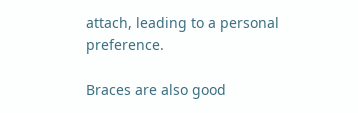attach, leading to a personal preference.

Braces are also good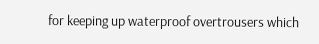for keeping up waterproof overtrousers which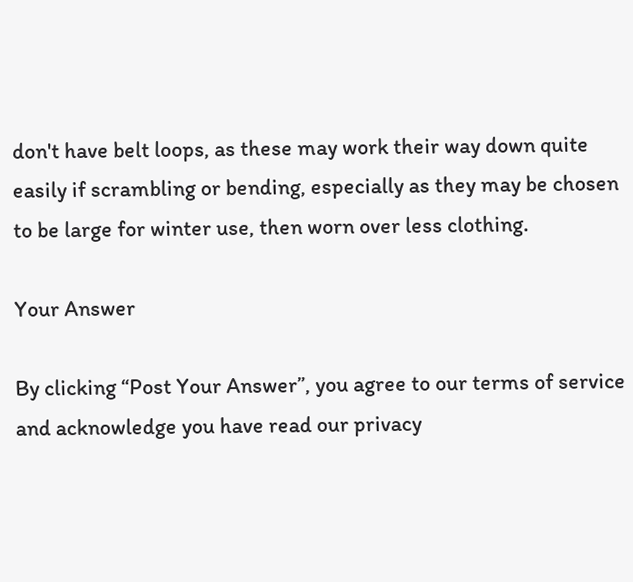don't have belt loops, as these may work their way down quite easily if scrambling or bending, especially as they may be chosen to be large for winter use, then worn over less clothing.

Your Answer

By clicking “Post Your Answer”, you agree to our terms of service and acknowledge you have read our privacy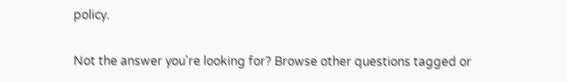policy.

Not the answer you're looking for? Browse other questions tagged or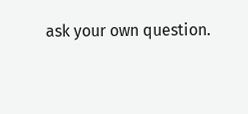ask your own question.